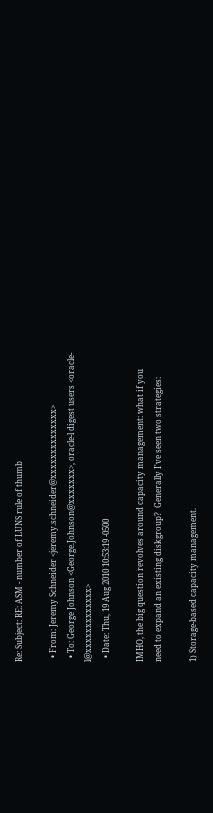Re: Subject: RE: ASM - number of LUNS rule of thumb

  • From: Jeremy Schneider <jeremy.schneider@xxxxxxxxxxxxxx>
  • To: George Johnson <George.Johnson@xxxxxxx>, oracle-l digest users <oracle-l@xxxxxxxxxxxxx>
  • Date: Thu, 19 Aug 2010 10:53:19 -0500

IMHO, the big question revolves around capacity management: what if you
need to expand an existing diskgroup?  Generally I've seen two strategies:

1) Storage-based capacity management.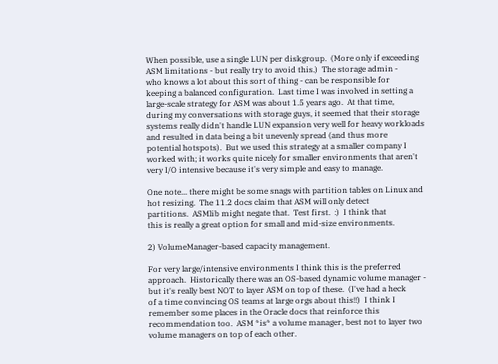When possible, use a single LUN per diskgroup.  (More only if exceeding
ASM limitations - but really try to avoid this.)  The storage admin -
who knows a lot about this sort of thing - can be responsible for
keeping a balanced configuration.  Last time I was involved in setting a
large-scale strategy for ASM was about 1.5 years ago.  At that time,
during my conversations with storage guys, it seemed that their storage
systems really didn't handle LUN expansion very well for heavy workloads
and resulted in data being a bit unevenly spread (and thus more
potential hotspots).  But we used this strategy at a smaller company I
worked with; it works quite nicely for smaller environments that aren't
very I/O intensive because it's very simple and easy to manage.

One note... there might be some snags with partition tables on Linux and
hot resizing.  The 11.2 docs claim that ASM will only detect
partitions.  ASMlib might negate that.  Test first.  :)  I think that
this is really a great option for small and mid-size environments.

2) VolumeManager-based capacity management.

For very large/intensive environments I think this is the preferred
approach.  Historically there was an OS-based dynamic volume manager -
but it's really best NOT to layer ASM on top of these.  (I've had a heck
of a time convincing OS teams at large orgs about this!!)  I think I
remember some places in the Oracle docs that reinforce this
recommendation too.  ASM *is* a volume manager, best not to layer two
volume managers on top of each other.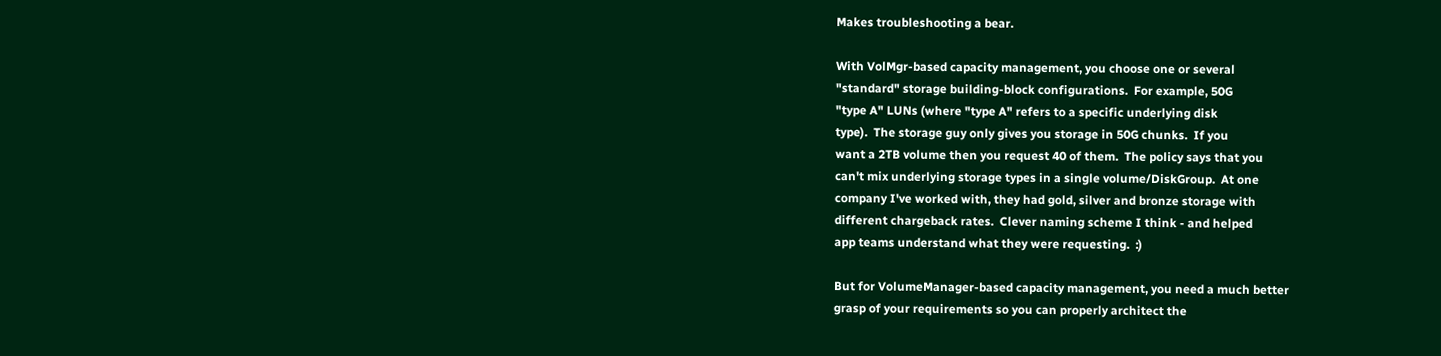Makes troubleshooting a bear.

With VolMgr-based capacity management, you choose one or several
"standard" storage building-block configurations.  For example, 50G
"type A" LUNs (where "type A" refers to a specific underlying disk
type).  The storage guy only gives you storage in 50G chunks.  If you
want a 2TB volume then you request 40 of them.  The policy says that you
can't mix underlying storage types in a single volume/DiskGroup.  At one
company I've worked with, they had gold, silver and bronze storage with
different chargeback rates.  Clever naming scheme I think - and helped
app teams understand what they were requesting.  :)

But for VolumeManager-based capacity management, you need a much better
grasp of your requirements so you can properly architect the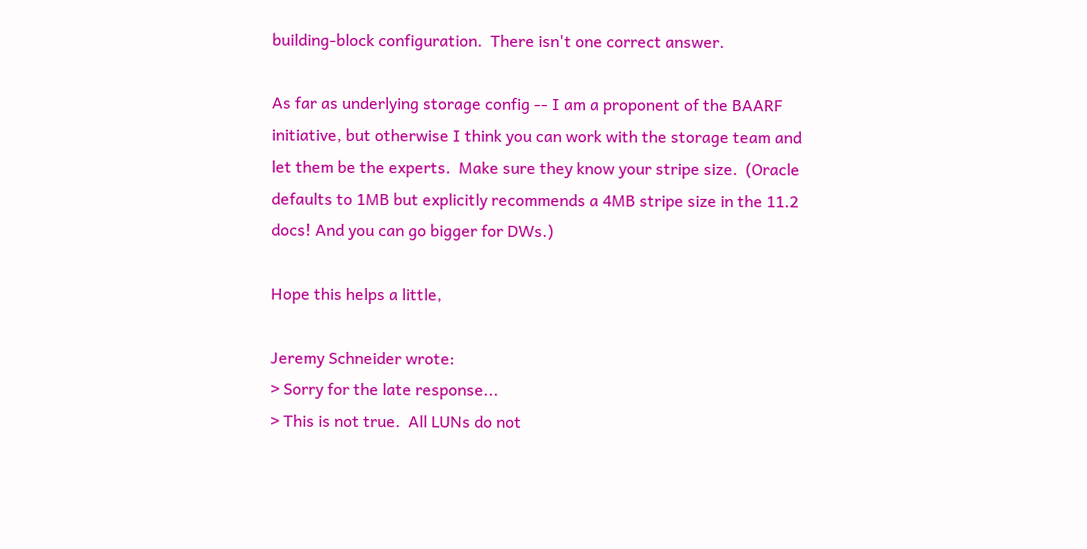building-block configuration.  There isn't one correct answer.

As far as underlying storage config -- I am a proponent of the BAARF
initiative, but otherwise I think you can work with the storage team and
let them be the experts.  Make sure they know your stripe size.  (Oracle
defaults to 1MB but explicitly recommends a 4MB stripe size in the 11.2
docs! And you can go bigger for DWs.)

Hope this helps a little,

Jeremy Schneider wrote:
> Sorry for the late response...
> This is not true.  All LUNs do not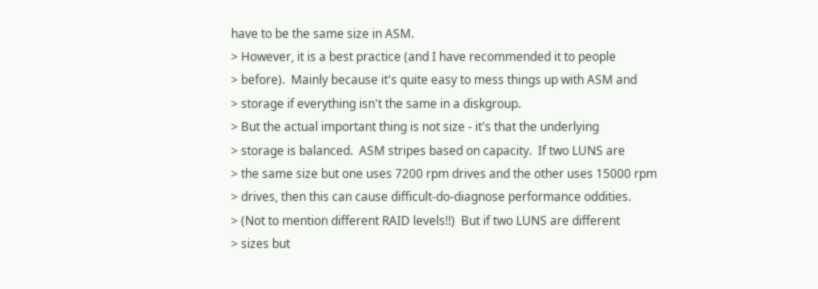have to be the same size in ASM.
> However, it is a best practice (and I have recommended it to people
> before).  Mainly because it's quite easy to mess things up with ASM and
> storage if everything isn't the same in a diskgroup.
> But the actual important thing is not size - it's that the underlying
> storage is balanced.  ASM stripes based on capacity.  If two LUNS are
> the same size but one uses 7200 rpm drives and the other uses 15000 rpm
> drives, then this can cause difficult-do-diagnose performance oddities.
> (Not to mention different RAID levels!!)  But if two LUNS are different
> sizes but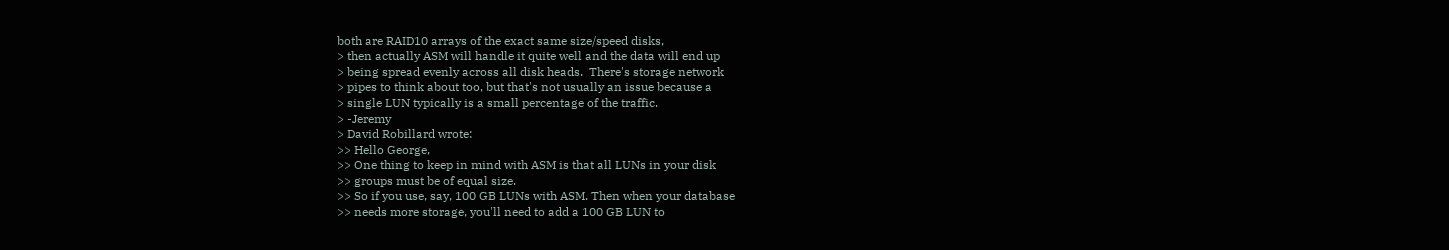both are RAID10 arrays of the exact same size/speed disks,
> then actually ASM will handle it quite well and the data will end up
> being spread evenly across all disk heads.  There's storage network
> pipes to think about too, but that's not usually an issue because a
> single LUN typically is a small percentage of the traffic.
> -Jeremy
> David Robillard wrote:
>> Hello George,
>> One thing to keep in mind with ASM is that all LUNs in your disk
>> groups must be of equal size.
>> So if you use, say, 100 GB LUNs with ASM. Then when your database
>> needs more storage, you'll need to add a 100 GB LUN to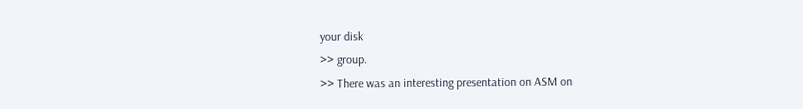your disk
>> group.
>> There was an interesting presentation on ASM on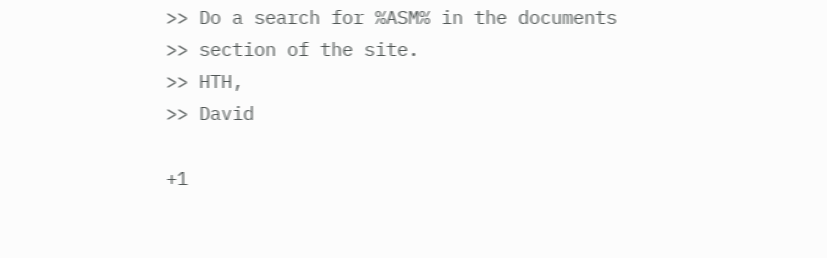>> Do a search for %ASM% in the documents
>> section of the site.
>> HTH,
>> David

+1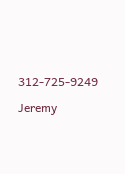312-725-9249

Jeremy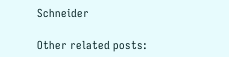Schneider

Other related posts: